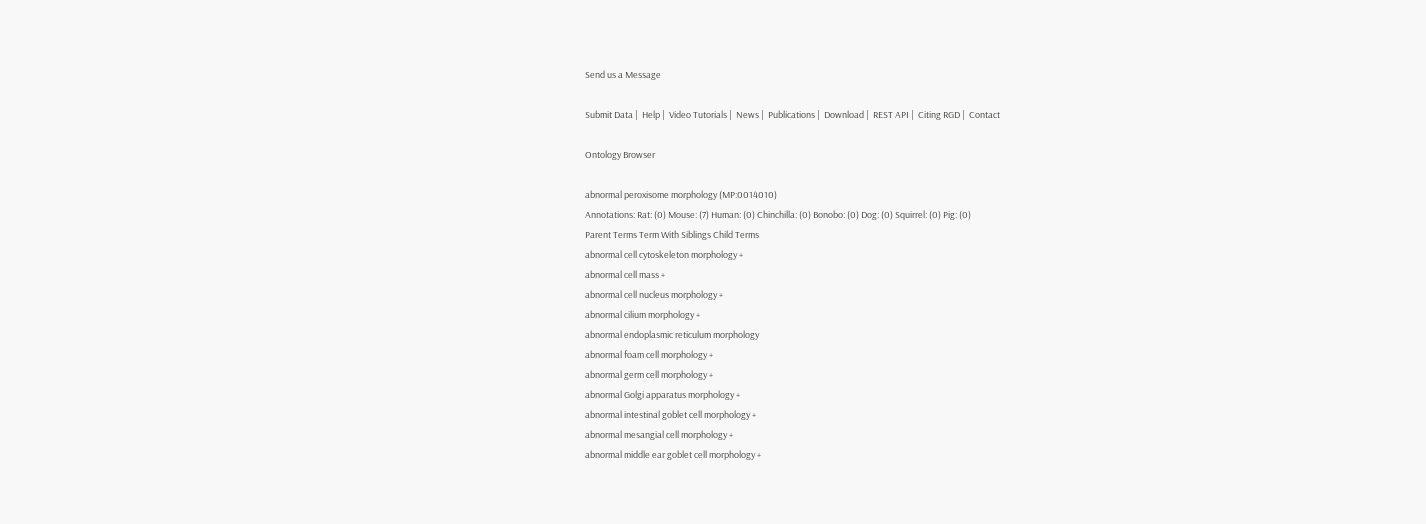Send us a Message

Submit Data |  Help |  Video Tutorials |  News |  Publications |  Download |  REST API |  Citing RGD |  Contact

Ontology Browser

abnormal peroxisome morphology (MP:0014010)
Annotations: Rat: (0) Mouse: (7) Human: (0) Chinchilla: (0) Bonobo: (0) Dog: (0) Squirrel: (0) Pig: (0)
Parent Terms Term With Siblings Child Terms
abnormal cell cytoskeleton morphology +
abnormal cell mass +
abnormal cell nucleus morphology +
abnormal cilium morphology +
abnormal endoplasmic reticulum morphology
abnormal foam cell morphology +
abnormal germ cell morphology +
abnormal Golgi apparatus morphology +
abnormal intestinal goblet cell morphology +
abnormal mesangial cell morphology +
abnormal middle ear goblet cell morphology +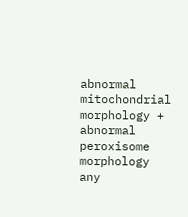abnormal mitochondrial morphology +
abnormal peroxisome morphology
any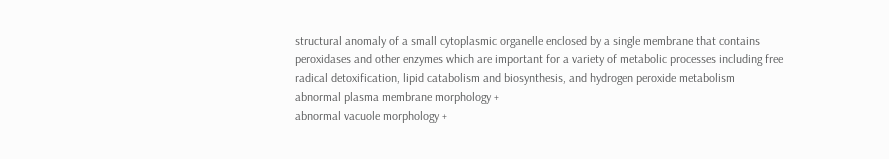structural anomaly of a small cytoplasmic organelle enclosed by a single membrane that contains peroxidases and other enzymes which are important for a variety of metabolic processes including free radical detoxification, lipid catabolism and biosynthesis, and hydrogen peroxide metabolism
abnormal plasma membrane morphology +
abnormal vacuole morphology +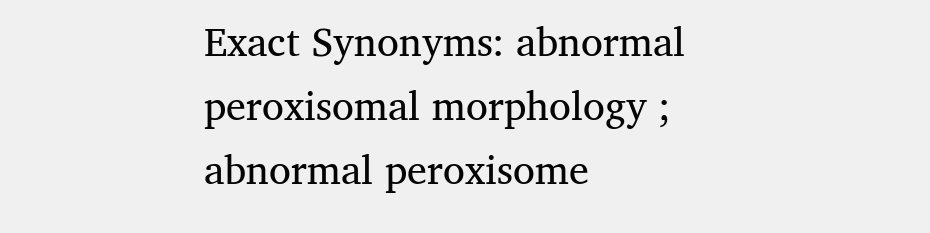Exact Synonyms: abnormal peroxisomal morphology ;   abnormal peroxisome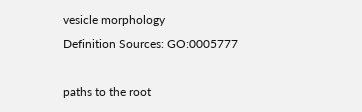vesicle morphology
Definition Sources: GO:0005777

paths to the root